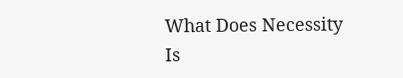What Does Necessity Is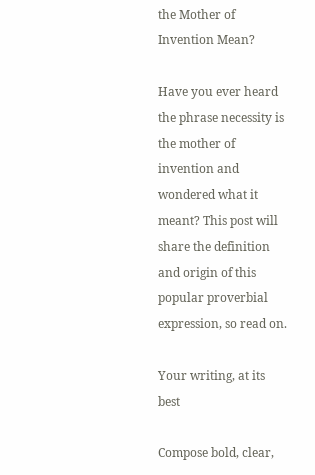the Mother of Invention Mean?

Have you ever heard the phrase necessity is the mother of invention and wondered what it meant? This post will share the definition and origin of this popular proverbial expression, so read on.

Your writing, at its best

Compose bold, clear,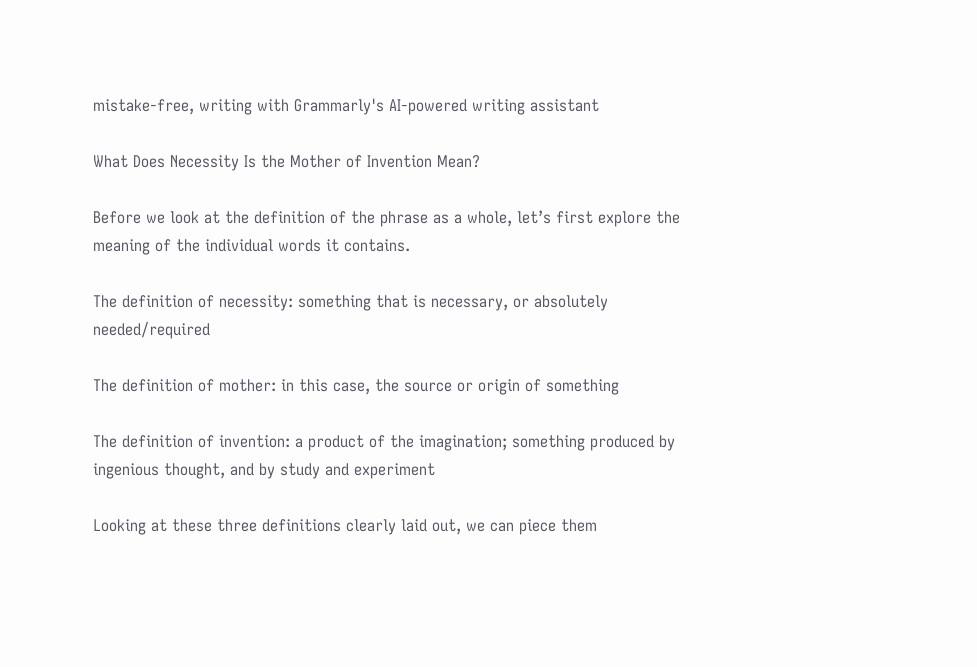mistake-free, writing with Grammarly's AI-powered writing assistant

What Does Necessity Is the Mother of Invention Mean?

Before we look at the definition of the phrase as a whole, let’s first explore the meaning of the individual words it contains.

The definition of necessity: something that is necessary, or absolutely needed/required

The definition of mother: in this case, the source or origin of something

The definition of invention: a product of the imagination; something produced by ingenious thought, and by study and experiment

Looking at these three definitions clearly laid out, we can piece them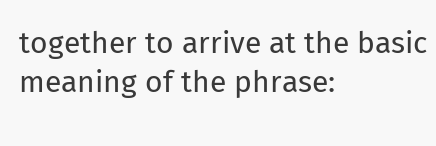together to arrive at the basic meaning of the phrase: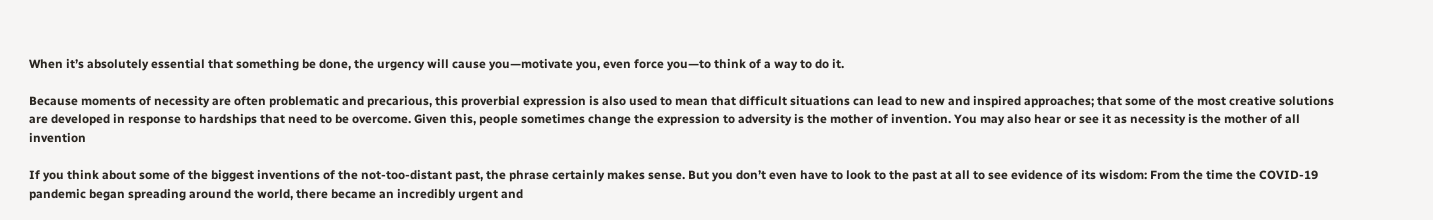When it’s absolutely essential that something be done, the urgency will cause you—motivate you, even force you—to think of a way to do it.

Because moments of necessity are often problematic and precarious, this proverbial expression is also used to mean that difficult situations can lead to new and inspired approaches; that some of the most creative solutions are developed in response to hardships that need to be overcome. Given this, people sometimes change the expression to adversity is the mother of invention. You may also hear or see it as necessity is the mother of all invention

If you think about some of the biggest inventions of the not-too-distant past, the phrase certainly makes sense. But you don’t even have to look to the past at all to see evidence of its wisdom: From the time the COVID-19 pandemic began spreading around the world, there became an incredibly urgent and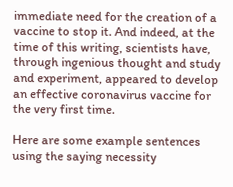immediate need for the creation of a vaccine to stop it. And indeed, at the time of this writing, scientists have, through ingenious thought and study and experiment, appeared to develop an effective coronavirus vaccine for the very first time.

Here are some example sentences using the saying necessity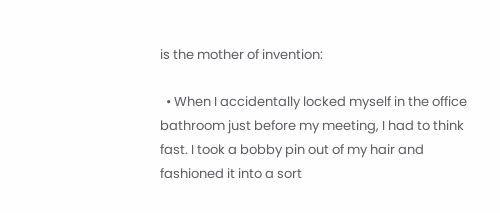is the mother of invention:

  • When I accidentally locked myself in the office bathroom just before my meeting, I had to think fast. I took a bobby pin out of my hair and fashioned it into a sort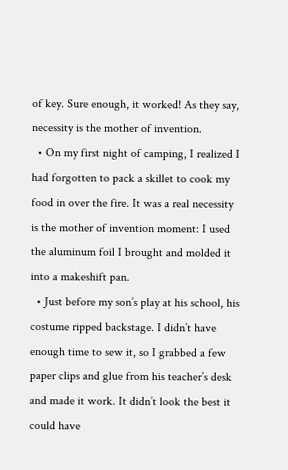of key. Sure enough, it worked! As they say, necessity is the mother of invention.
  • On my first night of camping, I realized I had forgotten to pack a skillet to cook my food in over the fire. It was a real necessity is the mother of invention moment: I used the aluminum foil I brought and molded it into a makeshift pan.
  • Just before my son’s play at his school, his costume ripped backstage. I didn’t have enough time to sew it, so I grabbed a few paper clips and glue from his teacher’s desk and made it work. It didn’t look the best it could have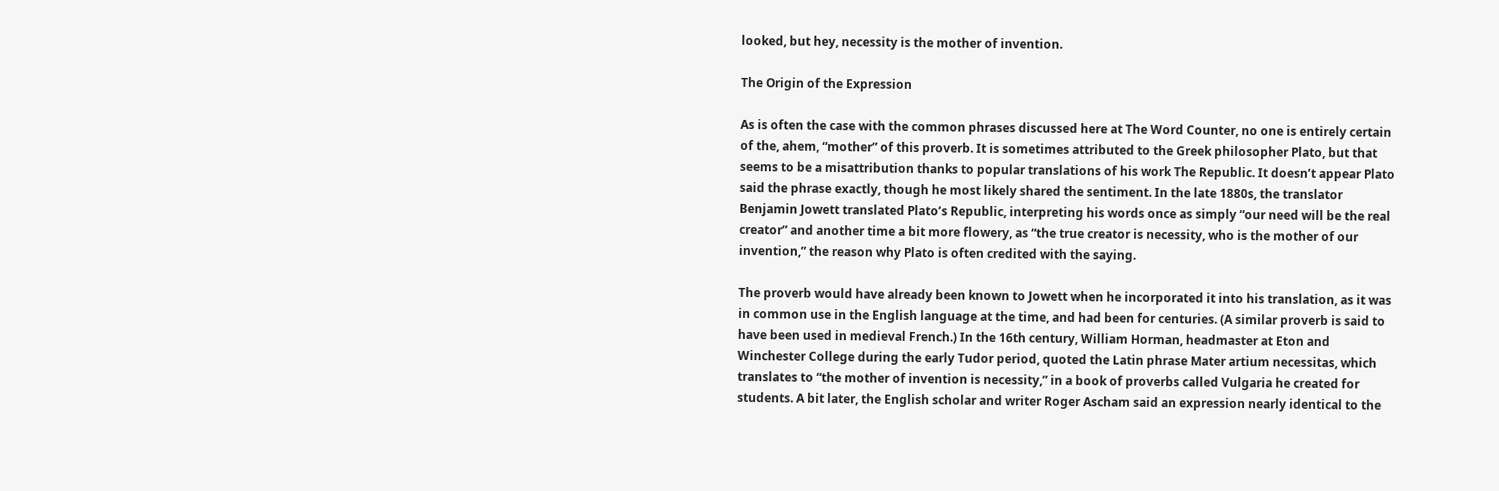looked, but hey, necessity is the mother of invention.

The Origin of the Expression

As is often the case with the common phrases discussed here at The Word Counter, no one is entirely certain of the, ahem, “mother” of this proverb. It is sometimes attributed to the Greek philosopher Plato, but that seems to be a misattribution thanks to popular translations of his work The Republic. It doesn’t appear Plato said the phrase exactly, though he most likely shared the sentiment. In the late 1880s, the translator Benjamin Jowett translated Plato’s Republic, interpreting his words once as simply “our need will be the real creator” and another time a bit more flowery, as “the true creator is necessity, who is the mother of our invention,” the reason why Plato is often credited with the saying.

The proverb would have already been known to Jowett when he incorporated it into his translation, as it was in common use in the English language at the time, and had been for centuries. (A similar proverb is said to have been used in medieval French.) In the 16th century, William Horman, headmaster at Eton and Winchester College during the early Tudor period, quoted the Latin phrase Mater artium necessitas, which translates to “the mother of invention is necessity,” in a book of proverbs called Vulgaria he created for students. A bit later, the English scholar and writer Roger Ascham said an expression nearly identical to the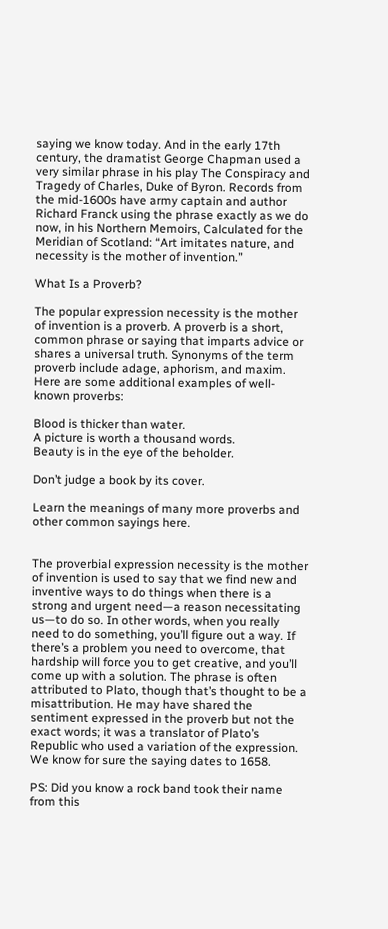saying we know today. And in the early 17th century, the dramatist George Chapman used a very similar phrase in his play The Conspiracy and Tragedy of Charles, Duke of Byron. Records from the mid-1600s have army captain and author Richard Franck using the phrase exactly as we do now, in his Northern Memoirs, Calculated for the Meridian of Scotland: “Art imitates nature, and necessity is the mother of invention.”

What Is a Proverb?

The popular expression necessity is the mother of invention is a proverb. A proverb is a short, common phrase or saying that imparts advice or shares a universal truth. Synonyms of the term proverb include adage, aphorism, and maxim. Here are some additional examples of well-known proverbs:

Blood is thicker than water.
A picture is worth a thousand words.
Beauty is in the eye of the beholder.

Don’t judge a book by its cover.

Learn the meanings of many more proverbs and other common sayings here.


The proverbial expression necessity is the mother of invention is used to say that we find new and inventive ways to do things when there is a strong and urgent need—a reason necessitating us—to do so. In other words, when you really need to do something, you’ll figure out a way. If there’s a problem you need to overcome, that hardship will force you to get creative, and you’ll come up with a solution. The phrase is often attributed to Plato, though that’s thought to be a misattribution. He may have shared the sentiment expressed in the proverb but not the exact words; it was a translator of Plato’s Republic who used a variation of the expression. We know for sure the saying dates to 1658.

PS: Did you know a rock band took their name from this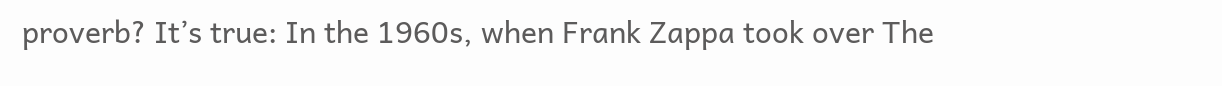proverb? It’s true: In the 1960s, when Frank Zappa took over The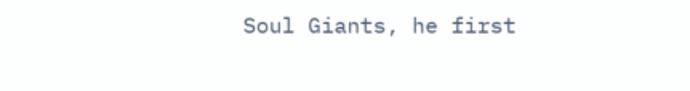Soul Giants, he first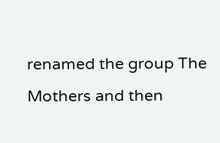renamed the group The Mothers and then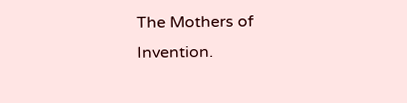The Mothers of Invention.